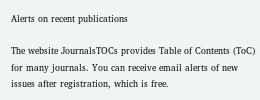Alerts on recent publications

The website JournalsTOCs provides Table of Contents (ToC) for many journals. You can receive email alerts of new issues after registration, which is free.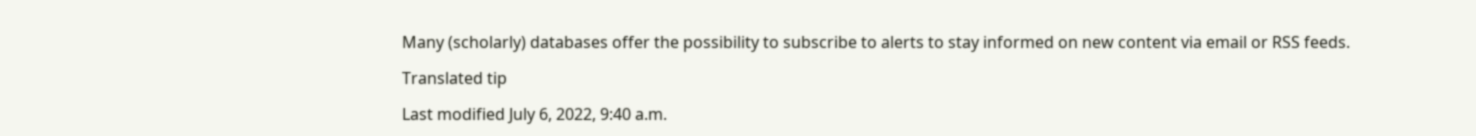Many (scholarly) databases offer the possibility to subscribe to alerts to stay informed on new content via email or RSS feeds.

Translated tip

Last modified July 6, 2022, 9:40 a.m.